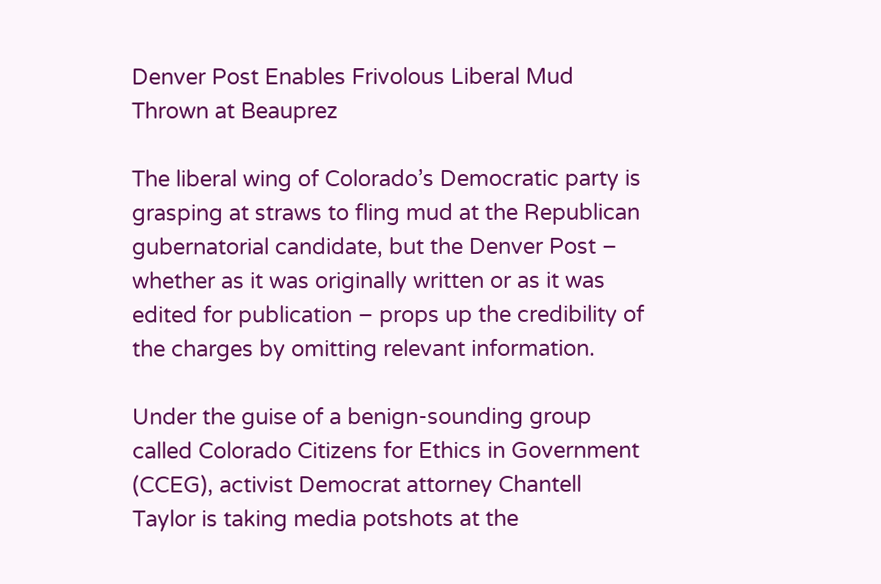Denver Post Enables Frivolous Liberal Mud Thrown at Beauprez

The liberal wing of Colorado’s Democratic party is grasping at straws to fling mud at the Republican gubernatorial candidate, but the Denver Post – whether as it was originally written or as it was edited for publication – props up the credibility of the charges by omitting relevant information.

Under the guise of a benign-sounding group called Colorado Citizens for Ethics in Government (CCEG), activist Democrat attorney Chantell Taylor is taking media potshots at the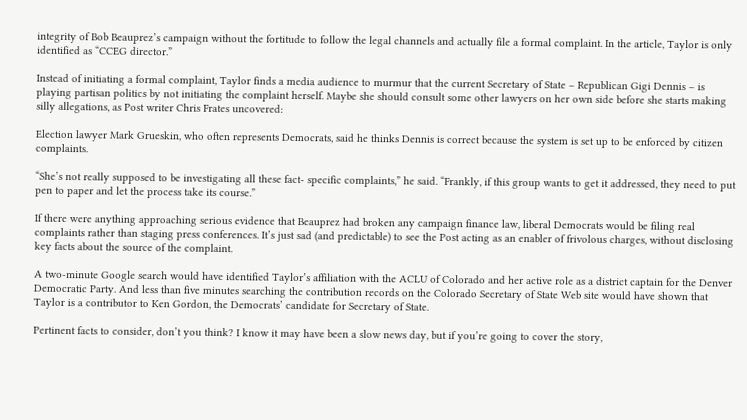integrity of Bob Beauprez’s campaign without the fortitude to follow the legal channels and actually file a formal complaint. In the article, Taylor is only identified as “CCEG director.”

Instead of initiating a formal complaint, Taylor finds a media audience to murmur that the current Secretary of State – Republican Gigi Dennis – is playing partisan politics by not initiating the complaint herself. Maybe she should consult some other lawyers on her own side before she starts making silly allegations, as Post writer Chris Frates uncovered:

Election lawyer Mark Grueskin, who often represents Democrats, said he thinks Dennis is correct because the system is set up to be enforced by citizen complaints.

“She’s not really supposed to be investigating all these fact- specific complaints,” he said. “Frankly, if this group wants to get it addressed, they need to put pen to paper and let the process take its course.”

If there were anything approaching serious evidence that Beauprez had broken any campaign finance law, liberal Democrats would be filing real complaints rather than staging press conferences. It’s just sad (and predictable) to see the Post acting as an enabler of frivolous charges, without disclosing key facts about the source of the complaint.

A two-minute Google search would have identified Taylor’s affiliation with the ACLU of Colorado and her active role as a district captain for the Denver Democratic Party. And less than five minutes searching the contribution records on the Colorado Secretary of State Web site would have shown that Taylor is a contributor to Ken Gordon, the Democrats’ candidate for Secretary of State.

Pertinent facts to consider, don’t you think? I know it may have been a slow news day, but if you’re going to cover the story,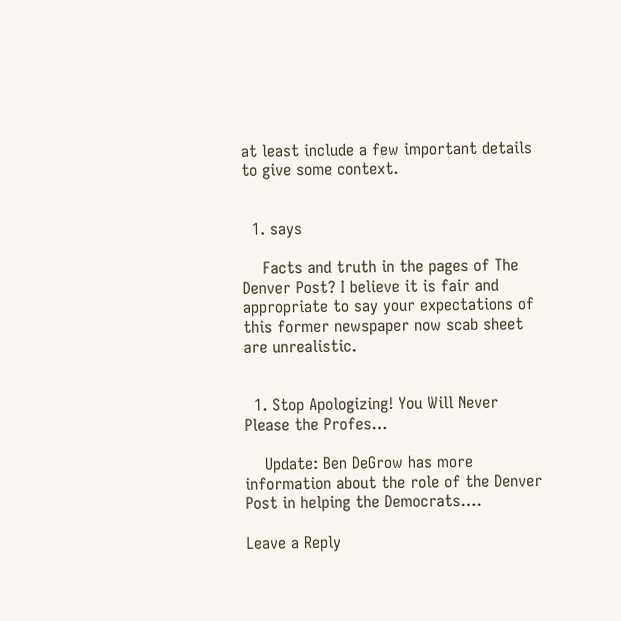at least include a few important details to give some context.


  1. says

    Facts and truth in the pages of The Denver Post? I believe it is fair and appropriate to say your expectations of this former newspaper now scab sheet are unrealistic.


  1. Stop Apologizing! You Will Never Please the Profes…

    Update: Ben DeGrow has more information about the role of the Denver Post in helping the Democrats….

Leave a Reply